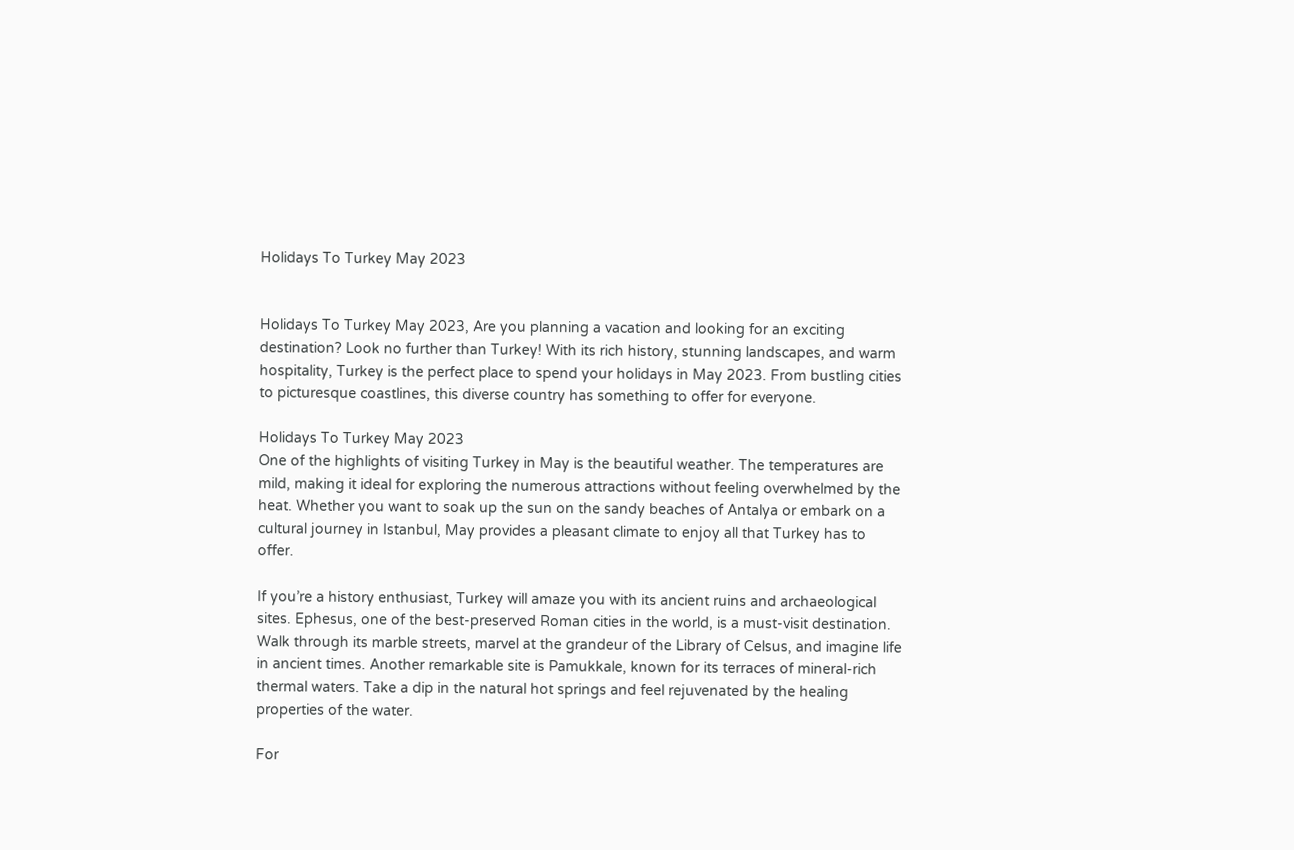Holidays To Turkey May 2023


Holidays To Turkey May 2023, Are you planning a vacation and looking for an exciting destination? Look no further than Turkey! With its rich history, stunning landscapes, and warm hospitality, Turkey is the perfect place to spend your holidays in May 2023. From bustling cities to picturesque coastlines, this diverse country has something to offer for everyone.

Holidays To Turkey May 2023
One of the highlights of visiting Turkey in May is the beautiful weather. The temperatures are mild, making it ideal for exploring the numerous attractions without feeling overwhelmed by the heat. Whether you want to soak up the sun on the sandy beaches of Antalya or embark on a cultural journey in Istanbul, May provides a pleasant climate to enjoy all that Turkey has to offer.

If you’re a history enthusiast, Turkey will amaze you with its ancient ruins and archaeological sites. Ephesus, one of the best-preserved Roman cities in the world, is a must-visit destination. Walk through its marble streets, marvel at the grandeur of the Library of Celsus, and imagine life in ancient times. Another remarkable site is Pamukkale, known for its terraces of mineral-rich thermal waters. Take a dip in the natural hot springs and feel rejuvenated by the healing properties of the water.

For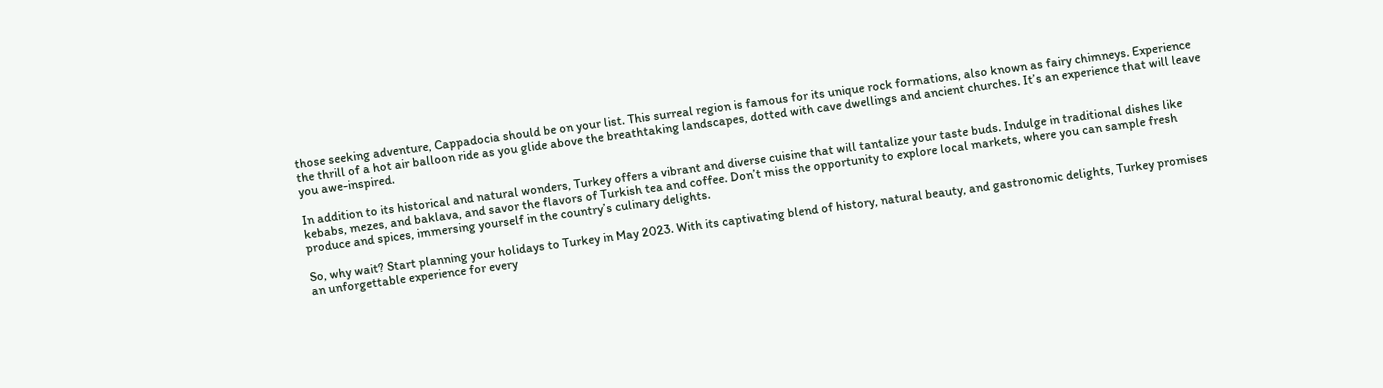those seeking adventure, Cappadocia should be on your list. This surreal region is famous for its unique rock formations, also known as fairy chimneys. Experience the thrill of a hot air balloon ride as you glide above the breathtaking landscapes, dotted with cave dwellings and ancient churches. It’s an experience that will leave you awe-inspired.

In addition to its historical and natural wonders, Turkey offers a vibrant and diverse cuisine that will tantalize your taste buds. Indulge in traditional dishes like kebabs, mezes, and baklava, and savor the flavors of Turkish tea and coffee. Don’t miss the opportunity to explore local markets, where you can sample fresh produce and spices, immersing yourself in the country’s culinary delights.

So, why wait? Start planning your holidays to Turkey in May 2023. With its captivating blend of history, natural beauty, and gastronomic delights, Turkey promises an unforgettable experience for every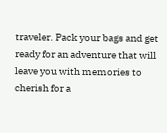traveler. Pack your bags and get ready for an adventure that will leave you with memories to cherish for a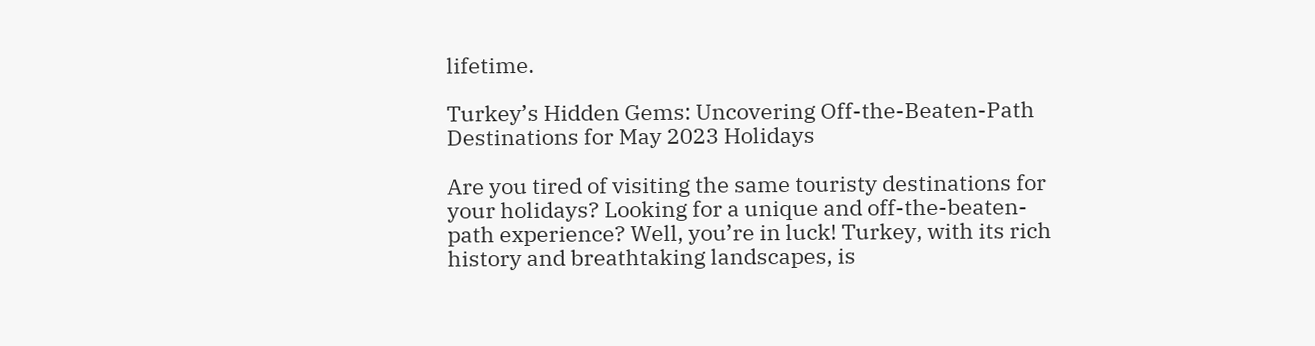lifetime.

Turkey’s Hidden Gems: Uncovering Off-the-Beaten-Path Destinations for May 2023 Holidays

Are you tired of visiting the same touristy destinations for your holidays? Looking for a unique and off-the-beaten-path experience? Well, you’re in luck! Turkey, with its rich history and breathtaking landscapes, is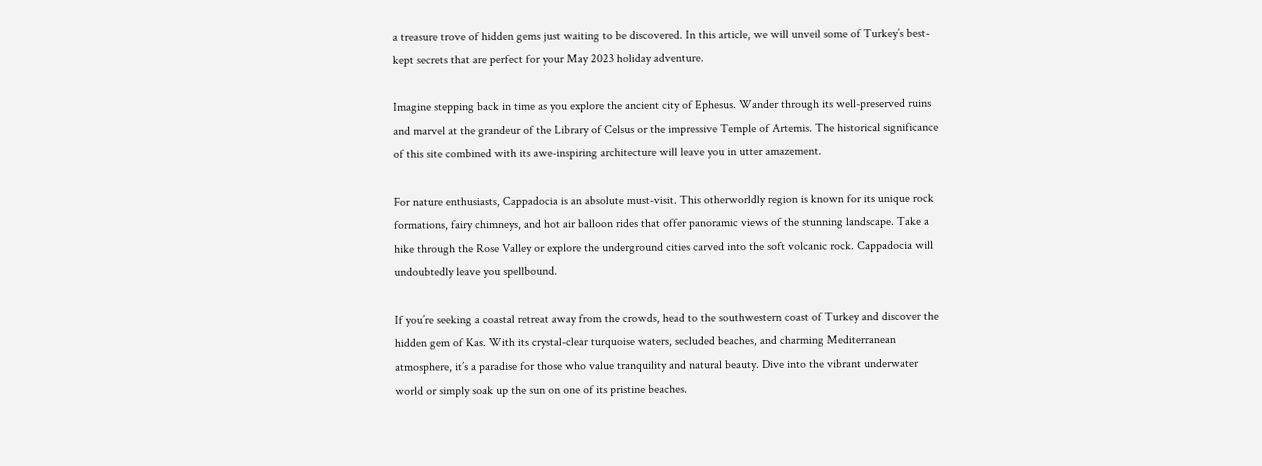a treasure trove of hidden gems just waiting to be discovered. In this article, we will unveil some of Turkey’s best-kept secrets that are perfect for your May 2023 holiday adventure.

Imagine stepping back in time as you explore the ancient city of Ephesus. Wander through its well-preserved ruins and marvel at the grandeur of the Library of Celsus or the impressive Temple of Artemis. The historical significance of this site combined with its awe-inspiring architecture will leave you in utter amazement.

For nature enthusiasts, Cappadocia is an absolute must-visit. This otherworldly region is known for its unique rock formations, fairy chimneys, and hot air balloon rides that offer panoramic views of the stunning landscape. Take a hike through the Rose Valley or explore the underground cities carved into the soft volcanic rock. Cappadocia will undoubtedly leave you spellbound.

If you’re seeking a coastal retreat away from the crowds, head to the southwestern coast of Turkey and discover the hidden gem of Kas. With its crystal-clear turquoise waters, secluded beaches, and charming Mediterranean atmosphere, it’s a paradise for those who value tranquility and natural beauty. Dive into the vibrant underwater world or simply soak up the sun on one of its pristine beaches.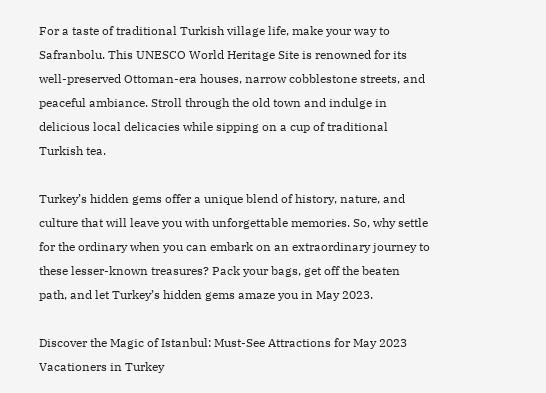For a taste of traditional Turkish village life, make your way to Safranbolu. This UNESCO World Heritage Site is renowned for its well-preserved Ottoman-era houses, narrow cobblestone streets, and peaceful ambiance. Stroll through the old town and indulge in delicious local delicacies while sipping on a cup of traditional Turkish tea.

Turkey’s hidden gems offer a unique blend of history, nature, and culture that will leave you with unforgettable memories. So, why settle for the ordinary when you can embark on an extraordinary journey to these lesser-known treasures? Pack your bags, get off the beaten path, and let Turkey’s hidden gems amaze you in May 2023.

Discover the Magic of Istanbul: Must-See Attractions for May 2023 Vacationers in Turkey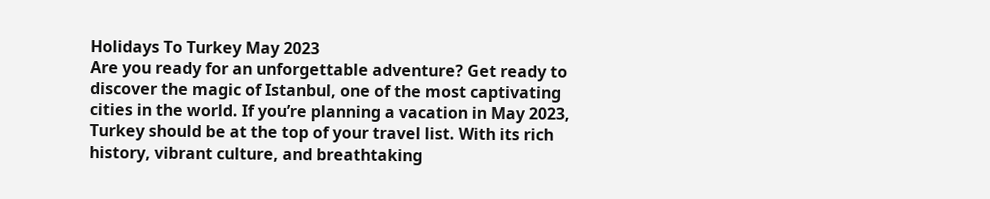Holidays To Turkey May 2023
Are you ready for an unforgettable adventure? Get ready to discover the magic of Istanbul, one of the most captivating cities in the world. If you’re planning a vacation in May 2023, Turkey should be at the top of your travel list. With its rich history, vibrant culture, and breathtaking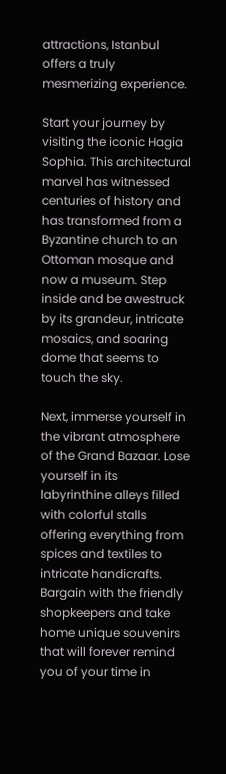attractions, Istanbul offers a truly mesmerizing experience.

Start your journey by visiting the iconic Hagia Sophia. This architectural marvel has witnessed centuries of history and has transformed from a Byzantine church to an Ottoman mosque and now a museum. Step inside and be awestruck by its grandeur, intricate mosaics, and soaring dome that seems to touch the sky.

Next, immerse yourself in the vibrant atmosphere of the Grand Bazaar. Lose yourself in its labyrinthine alleys filled with colorful stalls offering everything from spices and textiles to intricate handicrafts. Bargain with the friendly shopkeepers and take home unique souvenirs that will forever remind you of your time in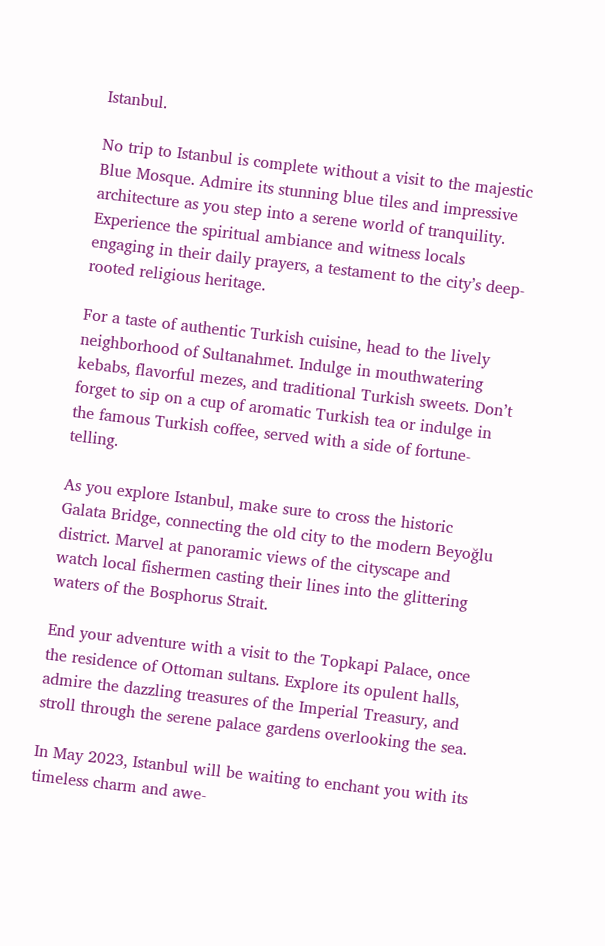Istanbul.

No trip to Istanbul is complete without a visit to the majestic Blue Mosque. Admire its stunning blue tiles and impressive architecture as you step into a serene world of tranquility. Experience the spiritual ambiance and witness locals engaging in their daily prayers, a testament to the city’s deep-rooted religious heritage.

For a taste of authentic Turkish cuisine, head to the lively neighborhood of Sultanahmet. Indulge in mouthwatering kebabs, flavorful mezes, and traditional Turkish sweets. Don’t forget to sip on a cup of aromatic Turkish tea or indulge in the famous Turkish coffee, served with a side of fortune-telling.

As you explore Istanbul, make sure to cross the historic Galata Bridge, connecting the old city to the modern Beyoğlu district. Marvel at panoramic views of the cityscape and watch local fishermen casting their lines into the glittering waters of the Bosphorus Strait.

End your adventure with a visit to the Topkapi Palace, once the residence of Ottoman sultans. Explore its opulent halls, admire the dazzling treasures of the Imperial Treasury, and stroll through the serene palace gardens overlooking the sea.

In May 2023, Istanbul will be waiting to enchant you with its timeless charm and awe-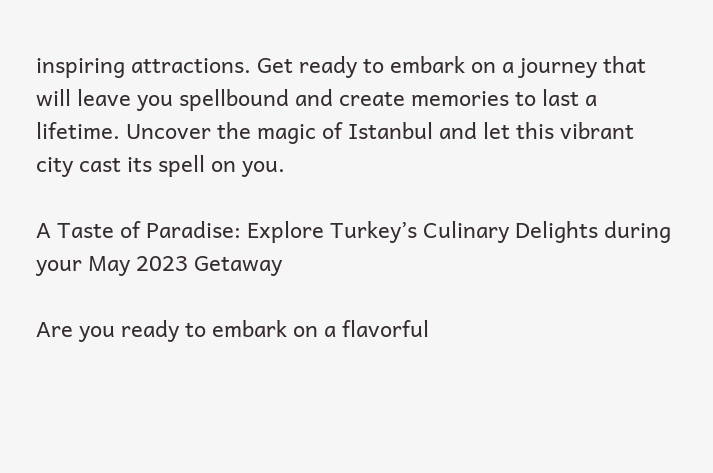inspiring attractions. Get ready to embark on a journey that will leave you spellbound and create memories to last a lifetime. Uncover the magic of Istanbul and let this vibrant city cast its spell on you.

A Taste of Paradise: Explore Turkey’s Culinary Delights during your May 2023 Getaway

Are you ready to embark on a flavorful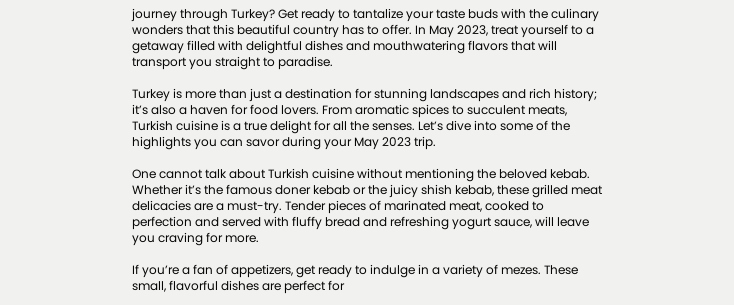journey through Turkey? Get ready to tantalize your taste buds with the culinary wonders that this beautiful country has to offer. In May 2023, treat yourself to a getaway filled with delightful dishes and mouthwatering flavors that will transport you straight to paradise.

Turkey is more than just a destination for stunning landscapes and rich history; it’s also a haven for food lovers. From aromatic spices to succulent meats, Turkish cuisine is a true delight for all the senses. Let’s dive into some of the highlights you can savor during your May 2023 trip.

One cannot talk about Turkish cuisine without mentioning the beloved kebab. Whether it’s the famous doner kebab or the juicy shish kebab, these grilled meat delicacies are a must-try. Tender pieces of marinated meat, cooked to perfection and served with fluffy bread and refreshing yogurt sauce, will leave you craving for more.

If you’re a fan of appetizers, get ready to indulge in a variety of mezes. These small, flavorful dishes are perfect for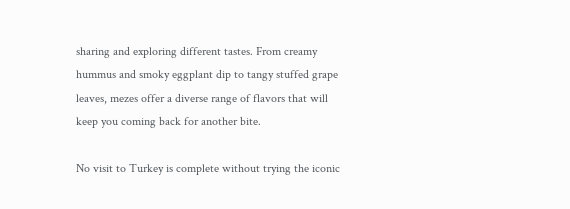sharing and exploring different tastes. From creamy hummus and smoky eggplant dip to tangy stuffed grape leaves, mezes offer a diverse range of flavors that will keep you coming back for another bite.

No visit to Turkey is complete without trying the iconic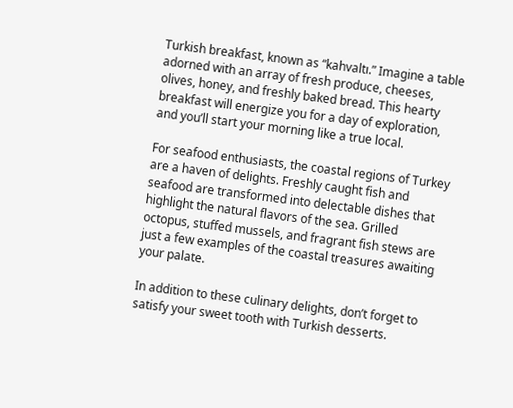Turkish breakfast, known as “kahvaltı.” Imagine a table adorned with an array of fresh produce, cheeses, olives, honey, and freshly baked bread. This hearty breakfast will energize you for a day of exploration, and you’ll start your morning like a true local.

For seafood enthusiasts, the coastal regions of Turkey are a haven of delights. Freshly caught fish and seafood are transformed into delectable dishes that highlight the natural flavors of the sea. Grilled octopus, stuffed mussels, and fragrant fish stews are just a few examples of the coastal treasures awaiting your palate.

In addition to these culinary delights, don’t forget to satisfy your sweet tooth with Turkish desserts.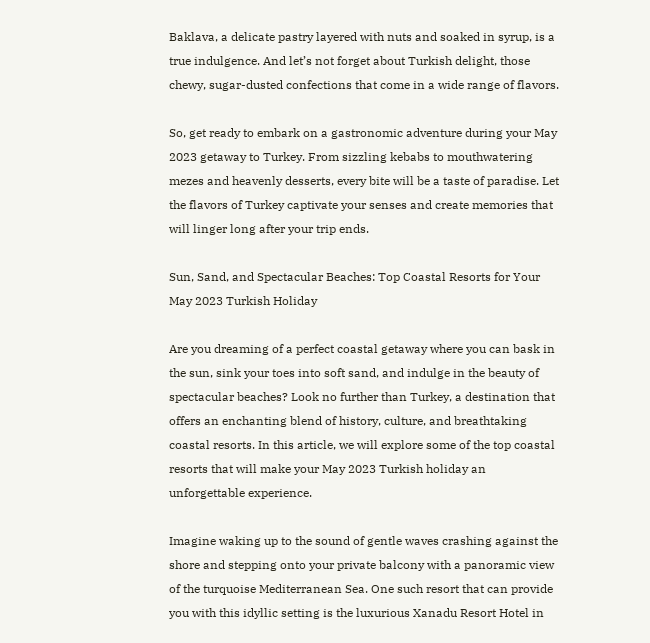Baklava, a delicate pastry layered with nuts and soaked in syrup, is a true indulgence. And let’s not forget about Turkish delight, those chewy, sugar-dusted confections that come in a wide range of flavors.

So, get ready to embark on a gastronomic adventure during your May 2023 getaway to Turkey. From sizzling kebabs to mouthwatering mezes and heavenly desserts, every bite will be a taste of paradise. Let the flavors of Turkey captivate your senses and create memories that will linger long after your trip ends.

Sun, Sand, and Spectacular Beaches: Top Coastal Resorts for Your May 2023 Turkish Holiday

Are you dreaming of a perfect coastal getaway where you can bask in the sun, sink your toes into soft sand, and indulge in the beauty of spectacular beaches? Look no further than Turkey, a destination that offers an enchanting blend of history, culture, and breathtaking coastal resorts. In this article, we will explore some of the top coastal resorts that will make your May 2023 Turkish holiday an unforgettable experience.

Imagine waking up to the sound of gentle waves crashing against the shore and stepping onto your private balcony with a panoramic view of the turquoise Mediterranean Sea. One such resort that can provide you with this idyllic setting is the luxurious Xanadu Resort Hotel in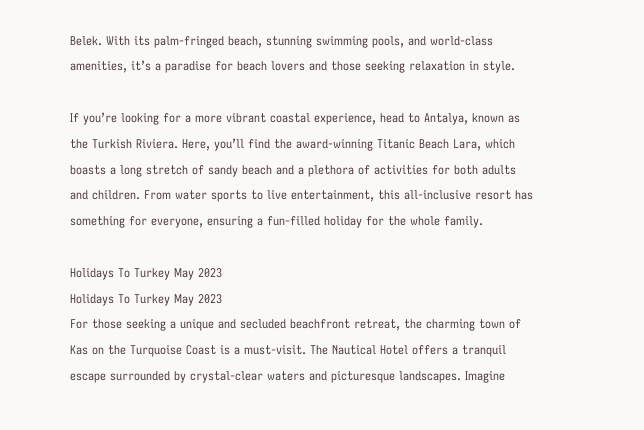Belek. With its palm-fringed beach, stunning swimming pools, and world-class amenities, it’s a paradise for beach lovers and those seeking relaxation in style.

If you’re looking for a more vibrant coastal experience, head to Antalya, known as the Turkish Riviera. Here, you’ll find the award-winning Titanic Beach Lara, which boasts a long stretch of sandy beach and a plethora of activities for both adults and children. From water sports to live entertainment, this all-inclusive resort has something for everyone, ensuring a fun-filled holiday for the whole family.

Holidays To Turkey May 2023
Holidays To Turkey May 2023
For those seeking a unique and secluded beachfront retreat, the charming town of Kas on the Turquoise Coast is a must-visit. The Nautical Hotel offers a tranquil escape surrounded by crystal-clear waters and picturesque landscapes. Imagine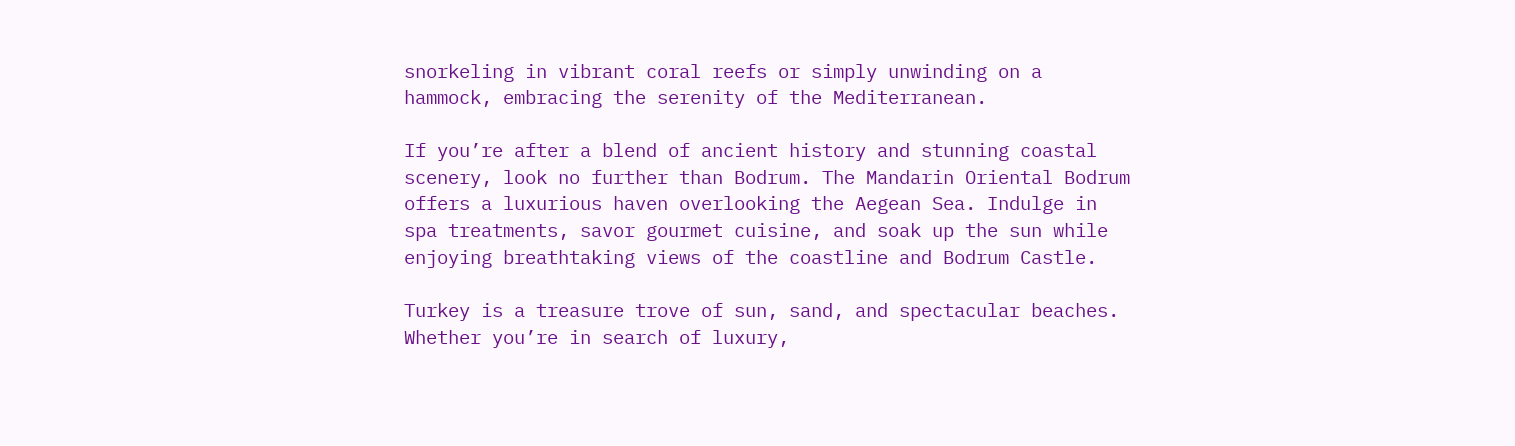snorkeling in vibrant coral reefs or simply unwinding on a hammock, embracing the serenity of the Mediterranean.

If you’re after a blend of ancient history and stunning coastal scenery, look no further than Bodrum. The Mandarin Oriental Bodrum offers a luxurious haven overlooking the Aegean Sea. Indulge in spa treatments, savor gourmet cuisine, and soak up the sun while enjoying breathtaking views of the coastline and Bodrum Castle.

Turkey is a treasure trove of sun, sand, and spectacular beaches. Whether you’re in search of luxury,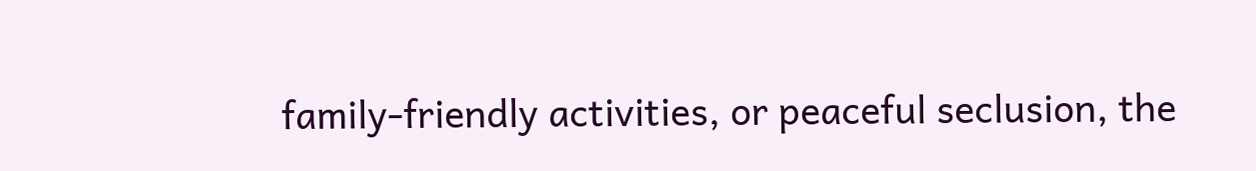family-friendly activities, or peaceful seclusion, the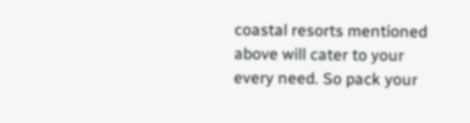coastal resorts mentioned above will cater to your every need. So pack your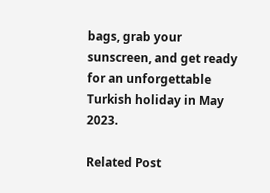bags, grab your sunscreen, and get ready for an unforgettable Turkish holiday in May 2023.

Related Post